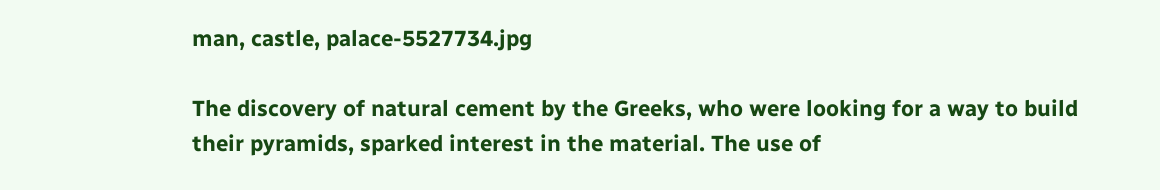man, castle, palace-5527734.jpg

The discovery of natural cement by the Greeks, who were looking for a way to build their pyramids, sparked interest in the material. The use of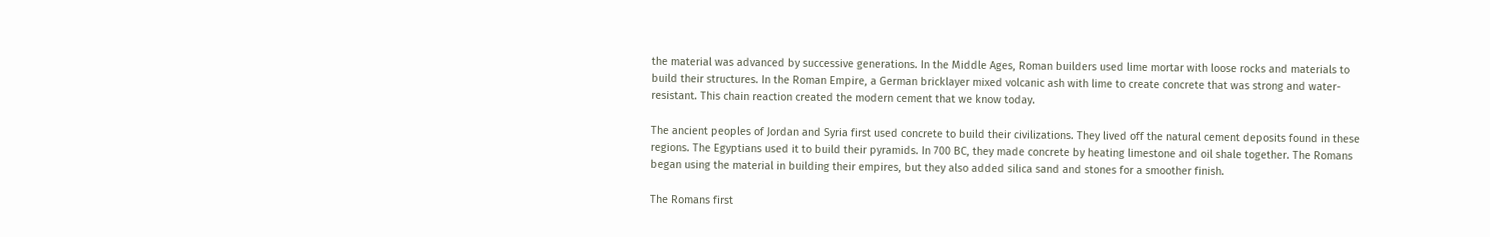the material was advanced by successive generations. In the Middle Ages, Roman builders used lime mortar with loose rocks and materials to build their structures. In the Roman Empire, a German bricklayer mixed volcanic ash with lime to create concrete that was strong and water-resistant. This chain reaction created the modern cement that we know today.

The ancient peoples of Jordan and Syria first used concrete to build their civilizations. They lived off the natural cement deposits found in these regions. The Egyptians used it to build their pyramids. In 700 BC, they made concrete by heating limestone and oil shale together. The Romans began using the material in building their empires, but they also added silica sand and stones for a smoother finish.

The Romans first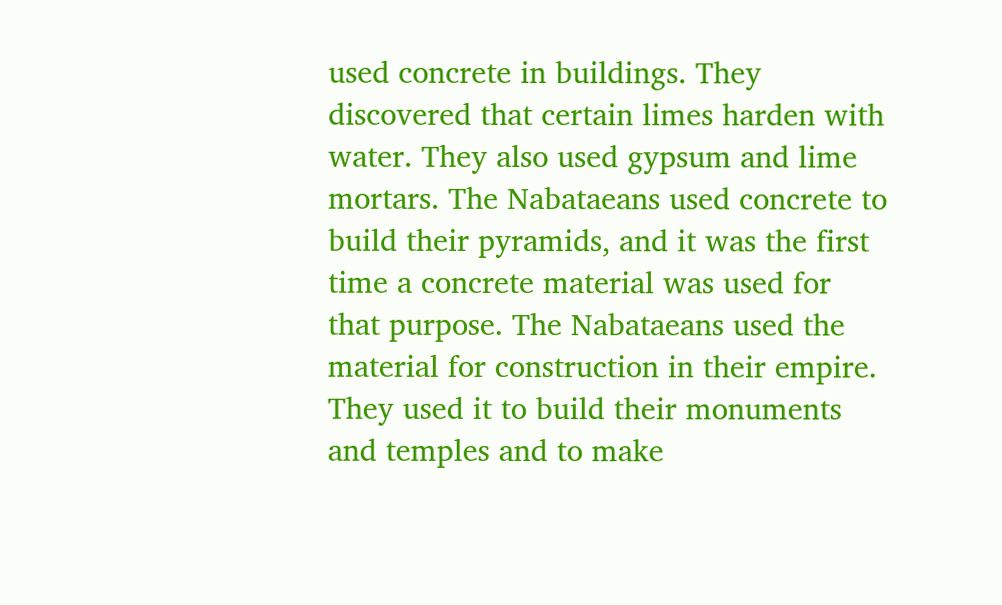used concrete in buildings. They discovered that certain limes harden with water. They also used gypsum and lime mortars. The Nabataeans used concrete to build their pyramids, and it was the first time a concrete material was used for that purpose. The Nabataeans used the material for construction in their empire. They used it to build their monuments and temples and to make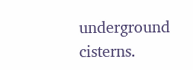underground cisterns.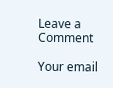Leave a Comment

Your email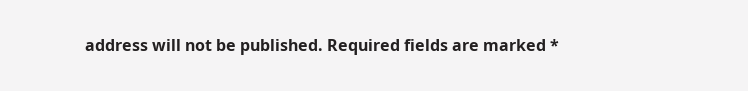address will not be published. Required fields are marked *